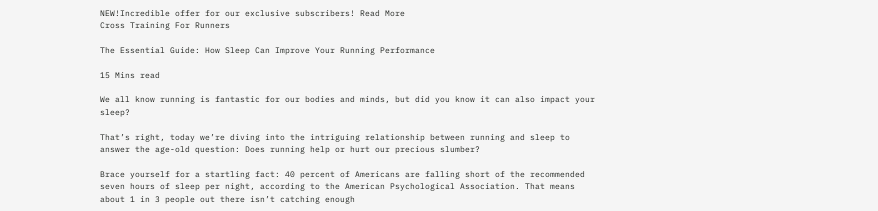NEW!Incredible offer for our exclusive subscribers! Read More
Cross Training For Runners

The Essential Guide: How Sleep Can Improve Your Running Performance

15 Mins read

We all know running is fantastic for our bodies and minds, but did you know it can also impact your sleep?

That’s right, today we’re diving into the intriguing relationship between running and sleep to answer the age-old question: Does running help or hurt our precious slumber?

Brace yourself for a startling fact: 40 percent of Americans are falling short of the recommended seven hours of sleep per night, according to the American Psychological Association. That means about 1 in 3 people out there isn’t catching enough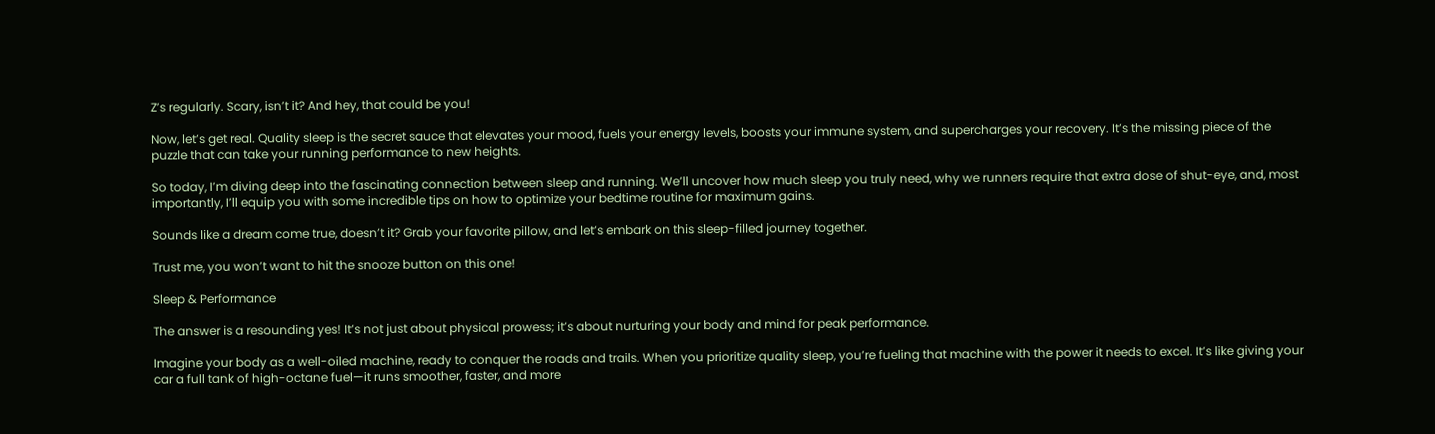Z’s regularly. Scary, isn’t it? And hey, that could be you!

Now, let’s get real. Quality sleep is the secret sauce that elevates your mood, fuels your energy levels, boosts your immune system, and supercharges your recovery. It’s the missing piece of the puzzle that can take your running performance to new heights.

So today, I’m diving deep into the fascinating connection between sleep and running. We’ll uncover how much sleep you truly need, why we runners require that extra dose of shut-eye, and, most importantly, I’ll equip you with some incredible tips on how to optimize your bedtime routine for maximum gains.

Sounds like a dream come true, doesn’t it? Grab your favorite pillow, and let’s embark on this sleep-filled journey together.

Trust me, you won’t want to hit the snooze button on this one!

Sleep & Performance

The answer is a resounding yes! It’s not just about physical prowess; it’s about nurturing your body and mind for peak performance.

Imagine your body as a well-oiled machine, ready to conquer the roads and trails. When you prioritize quality sleep, you’re fueling that machine with the power it needs to excel. It’s like giving your car a full tank of high-octane fuel—it runs smoother, faster, and more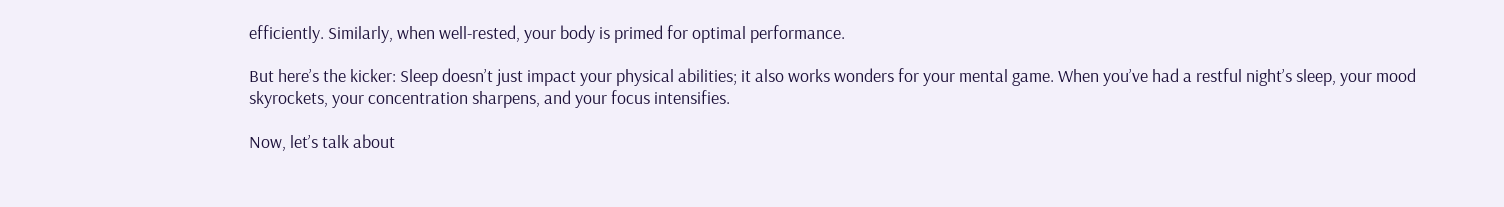efficiently. Similarly, when well-rested, your body is primed for optimal performance.

But here’s the kicker: Sleep doesn’t just impact your physical abilities; it also works wonders for your mental game. When you’ve had a restful night’s sleep, your mood skyrockets, your concentration sharpens, and your focus intensifies.

Now, let’s talk about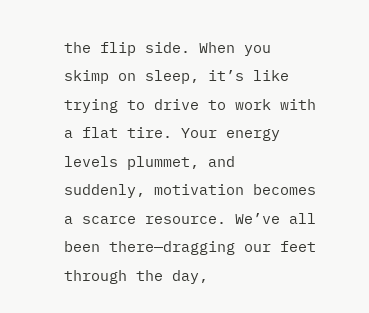the flip side. When you skimp on sleep, it’s like trying to drive to work with a flat tire. Your energy levels plummet, and suddenly, motivation becomes a scarce resource. We’ve all been there—dragging our feet through the day,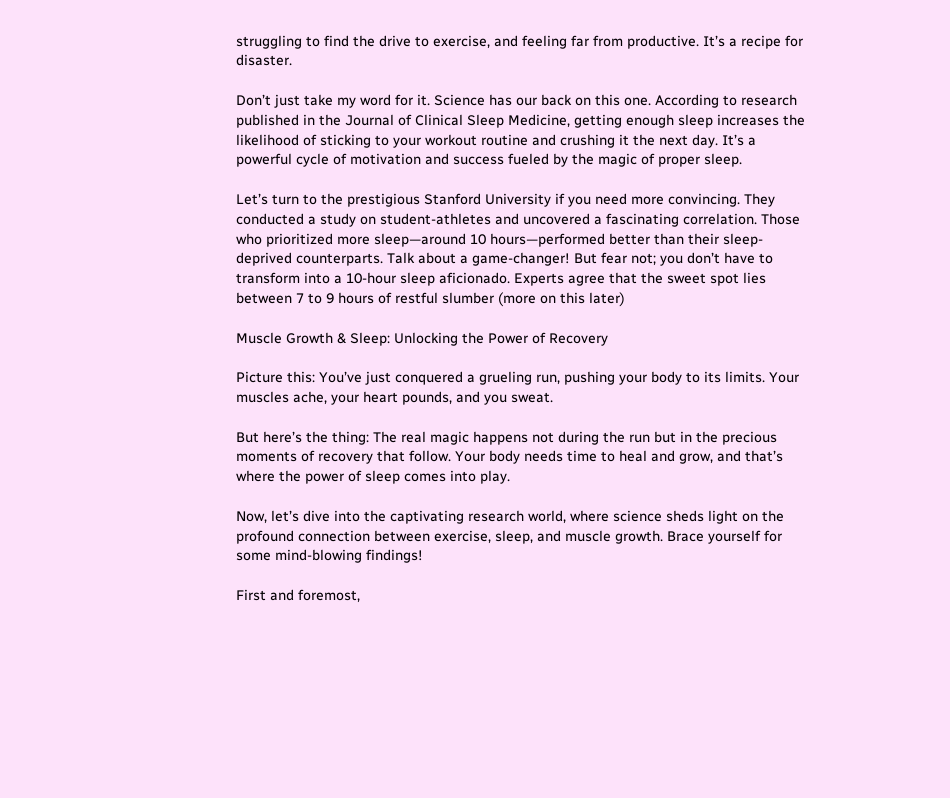struggling to find the drive to exercise, and feeling far from productive. It’s a recipe for disaster.

Don’t just take my word for it. Science has our back on this one. According to research published in the Journal of Clinical Sleep Medicine, getting enough sleep increases the likelihood of sticking to your workout routine and crushing it the next day. It’s a powerful cycle of motivation and success fueled by the magic of proper sleep.

Let’s turn to the prestigious Stanford University if you need more convincing. They conducted a study on student-athletes and uncovered a fascinating correlation. Those who prioritized more sleep—around 10 hours—performed better than their sleep-deprived counterparts. Talk about a game-changer! But fear not; you don’t have to transform into a 10-hour sleep aficionado. Experts agree that the sweet spot lies between 7 to 9 hours of restful slumber (more on this later)

Muscle Growth & Sleep: Unlocking the Power of Recovery

Picture this: You’ve just conquered a grueling run, pushing your body to its limits. Your muscles ache, your heart pounds, and you sweat.

But here’s the thing: The real magic happens not during the run but in the precious moments of recovery that follow. Your body needs time to heal and grow, and that’s where the power of sleep comes into play.

Now, let’s dive into the captivating research world, where science sheds light on the profound connection between exercise, sleep, and muscle growth. Brace yourself for some mind-blowing findings!

First and foremost,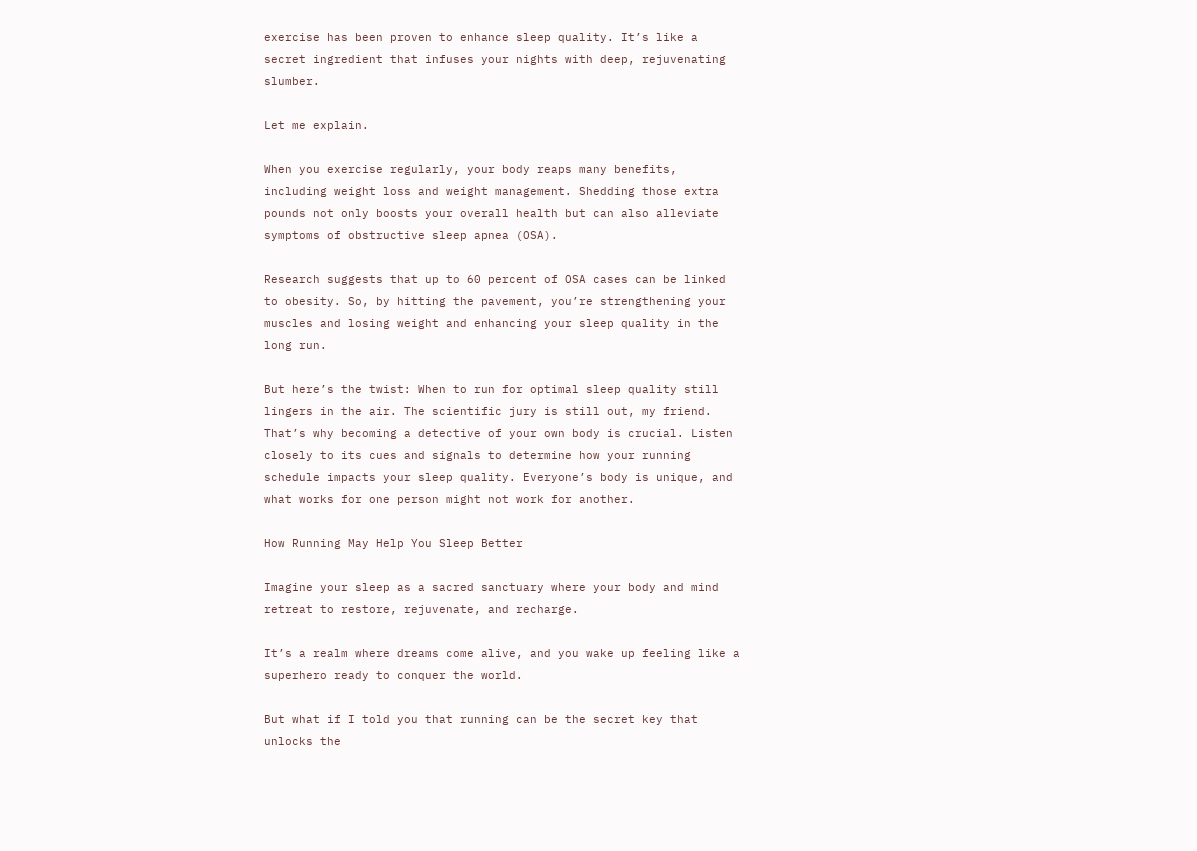exercise has been proven to enhance sleep quality. It’s like a secret ingredient that infuses your nights with deep, rejuvenating slumber.

Let me explain.

When you exercise regularly, your body reaps many benefits, including weight loss and weight management. Shedding those extra pounds not only boosts your overall health but can also alleviate symptoms of obstructive sleep apnea (OSA).

Research suggests that up to 60 percent of OSA cases can be linked to obesity. So, by hitting the pavement, you’re strengthening your muscles and losing weight and enhancing your sleep quality in the long run.

But here’s the twist: When to run for optimal sleep quality still lingers in the air. The scientific jury is still out, my friend. That’s why becoming a detective of your own body is crucial. Listen closely to its cues and signals to determine how your running schedule impacts your sleep quality. Everyone’s body is unique, and what works for one person might not work for another.

How Running May Help You Sleep Better

Imagine your sleep as a sacred sanctuary where your body and mind retreat to restore, rejuvenate, and recharge.

It’s a realm where dreams come alive, and you wake up feeling like a superhero ready to conquer the world.

But what if I told you that running can be the secret key that unlocks the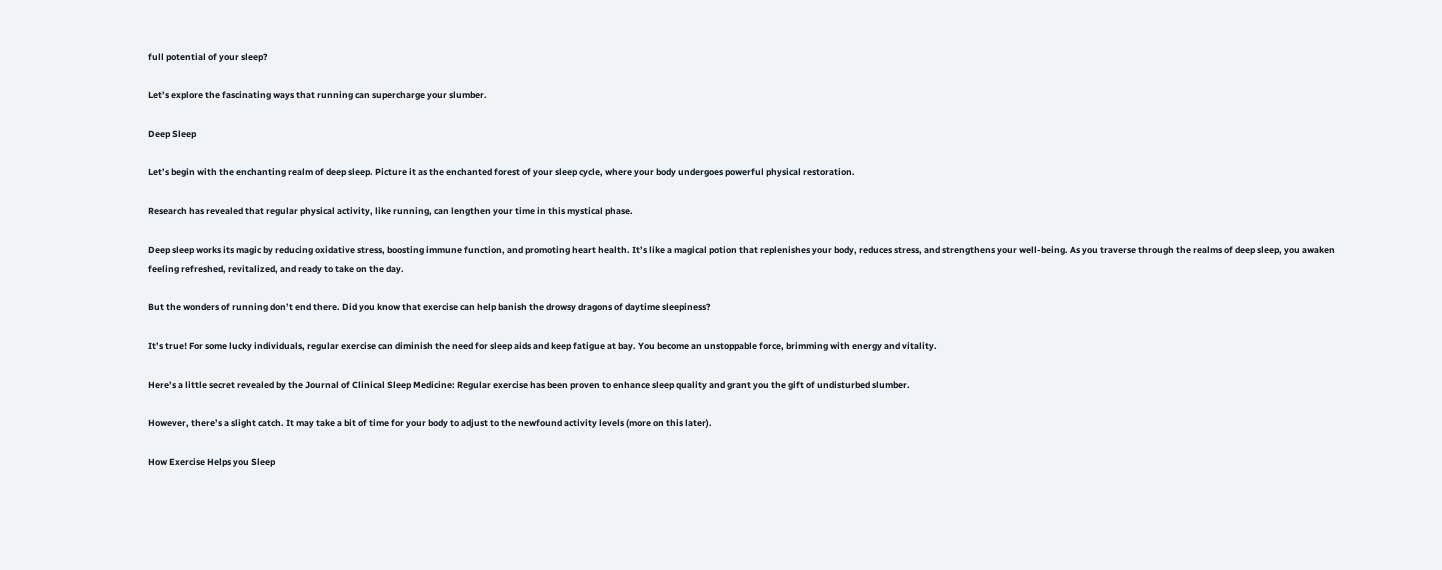full potential of your sleep?

Let’s explore the fascinating ways that running can supercharge your slumber.

Deep Sleep

Let’s begin with the enchanting realm of deep sleep. Picture it as the enchanted forest of your sleep cycle, where your body undergoes powerful physical restoration.

Research has revealed that regular physical activity, like running, can lengthen your time in this mystical phase.

Deep sleep works its magic by reducing oxidative stress, boosting immune function, and promoting heart health. It’s like a magical potion that replenishes your body, reduces stress, and strengthens your well-being. As you traverse through the realms of deep sleep, you awaken feeling refreshed, revitalized, and ready to take on the day.

But the wonders of running don’t end there. Did you know that exercise can help banish the drowsy dragons of daytime sleepiness?

It’s true! For some lucky individuals, regular exercise can diminish the need for sleep aids and keep fatigue at bay. You become an unstoppable force, brimming with energy and vitality.

Here’s a little secret revealed by the Journal of Clinical Sleep Medicine: Regular exercise has been proven to enhance sleep quality and grant you the gift of undisturbed slumber.

However, there’s a slight catch. It may take a bit of time for your body to adjust to the newfound activity levels (more on this later).

How Exercise Helps you Sleep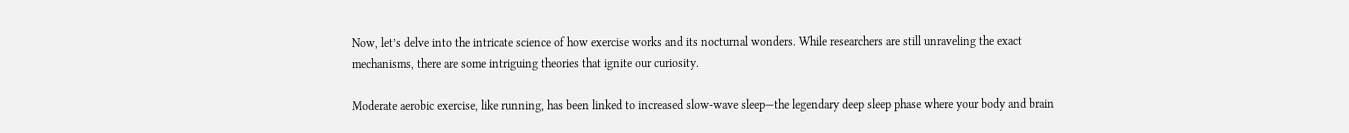Now, let’s delve into the intricate science of how exercise works and its nocturnal wonders. While researchers are still unraveling the exact mechanisms, there are some intriguing theories that ignite our curiosity.

Moderate aerobic exercise, like running, has been linked to increased slow-wave sleep—the legendary deep sleep phase where your body and brain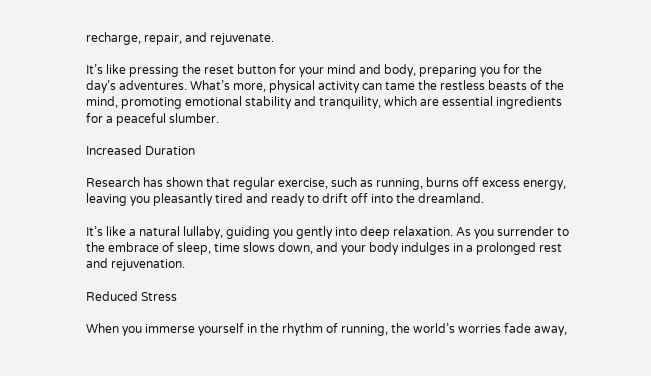recharge, repair, and rejuvenate.

It’s like pressing the reset button for your mind and body, preparing you for the day’s adventures. What’s more, physical activity can tame the restless beasts of the mind, promoting emotional stability and tranquility, which are essential ingredients for a peaceful slumber.

Increased Duration

Research has shown that regular exercise, such as running, burns off excess energy, leaving you pleasantly tired and ready to drift off into the dreamland.

It’s like a natural lullaby, guiding you gently into deep relaxation. As you surrender to the embrace of sleep, time slows down, and your body indulges in a prolonged rest and rejuvenation.

Reduced Stress

When you immerse yourself in the rhythm of running, the world’s worries fade away,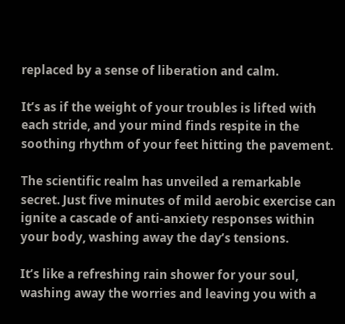replaced by a sense of liberation and calm.

It’s as if the weight of your troubles is lifted with each stride, and your mind finds respite in the soothing rhythm of your feet hitting the pavement.

The scientific realm has unveiled a remarkable secret. Just five minutes of mild aerobic exercise can ignite a cascade of anti-anxiety responses within your body, washing away the day’s tensions.

It’s like a refreshing rain shower for your soul, washing away the worries and leaving you with a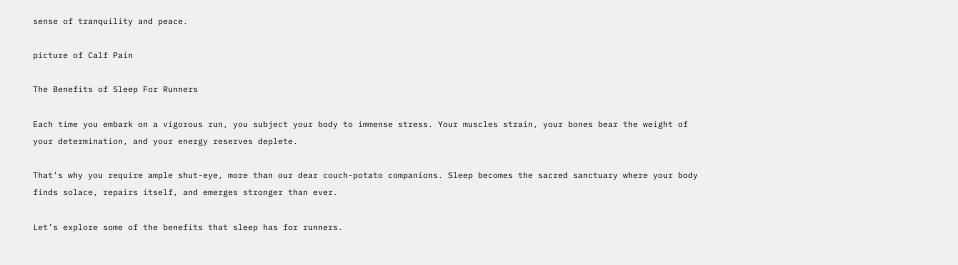sense of tranquility and peace.

picture of Calf Pain

The Benefits of Sleep For Runners

Each time you embark on a vigorous run, you subject your body to immense stress. Your muscles strain, your bones bear the weight of your determination, and your energy reserves deplete.

That’s why you require ample shut-eye, more than our dear couch-potato companions. Sleep becomes the sacred sanctuary where your body finds solace, repairs itself, and emerges stronger than ever.

Let’s explore some of the benefits that sleep has for runners.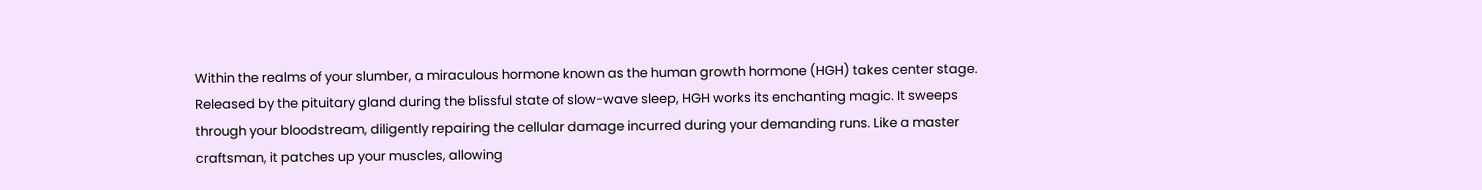Within the realms of your slumber, a miraculous hormone known as the human growth hormone (HGH) takes center stage. Released by the pituitary gland during the blissful state of slow-wave sleep, HGH works its enchanting magic. It sweeps through your bloodstream, diligently repairing the cellular damage incurred during your demanding runs. Like a master craftsman, it patches up your muscles, allowing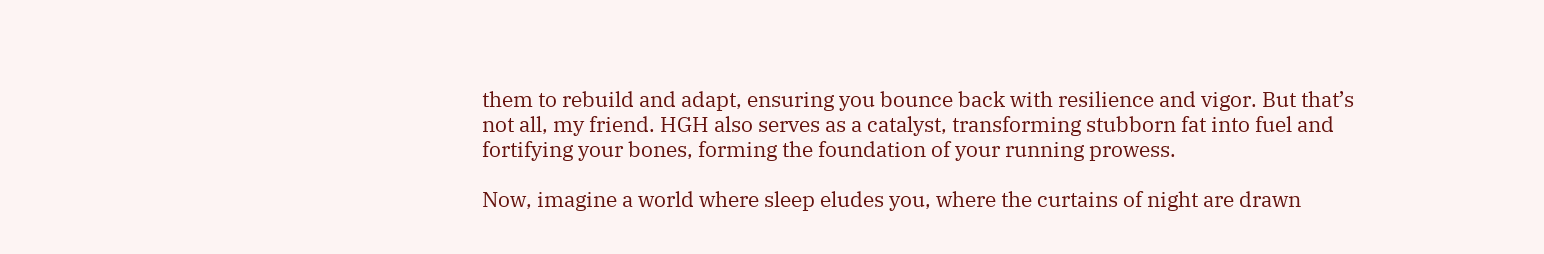them to rebuild and adapt, ensuring you bounce back with resilience and vigor. But that’s not all, my friend. HGH also serves as a catalyst, transforming stubborn fat into fuel and fortifying your bones, forming the foundation of your running prowess.

Now, imagine a world where sleep eludes you, where the curtains of night are drawn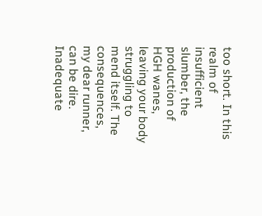too short. In this realm of insufficient slumber, the production of HGH wanes, leaving your body struggling to mend itself. The consequences, my dear runner, can be dire. Inadequate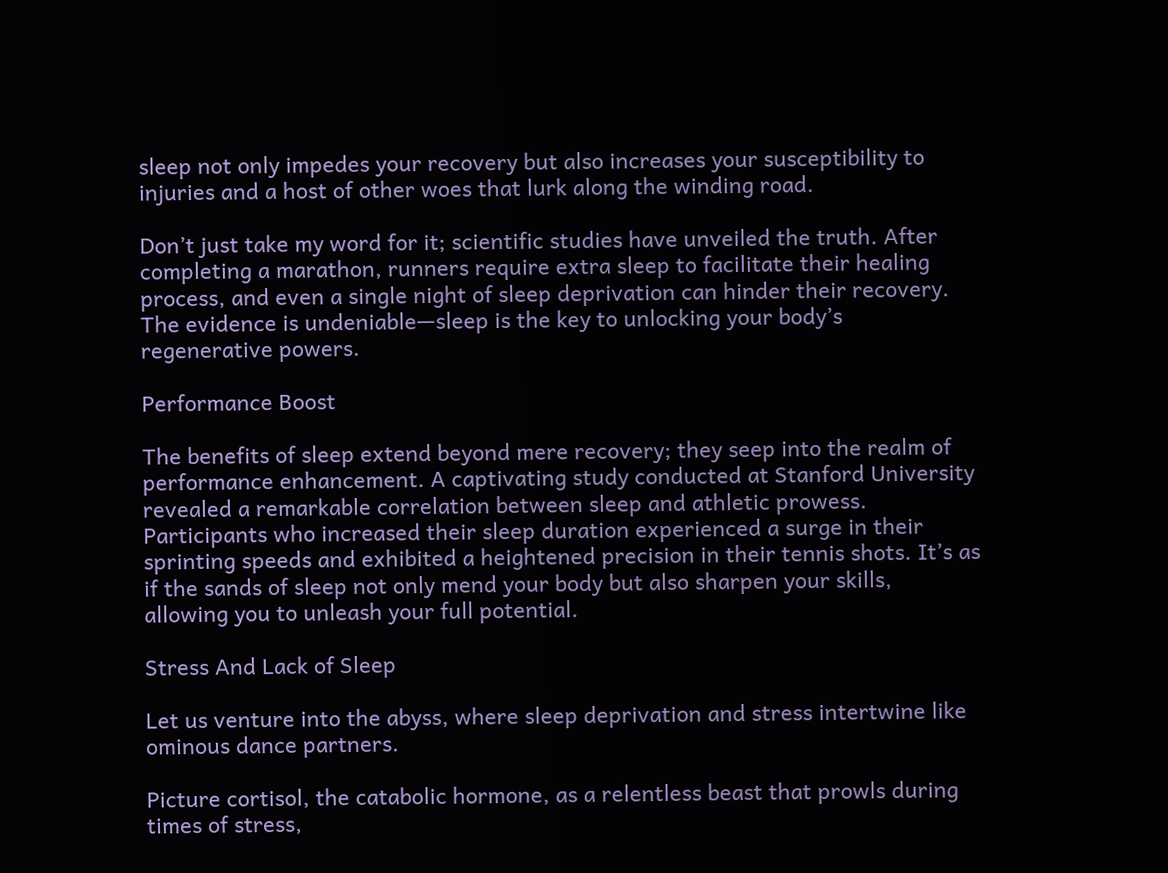sleep not only impedes your recovery but also increases your susceptibility to injuries and a host of other woes that lurk along the winding road.

Don’t just take my word for it; scientific studies have unveiled the truth. After completing a marathon, runners require extra sleep to facilitate their healing process, and even a single night of sleep deprivation can hinder their recovery. The evidence is undeniable—sleep is the key to unlocking your body’s regenerative powers.

Performance Boost

The benefits of sleep extend beyond mere recovery; they seep into the realm of performance enhancement. A captivating study conducted at Stanford University revealed a remarkable correlation between sleep and athletic prowess. Participants who increased their sleep duration experienced a surge in their sprinting speeds and exhibited a heightened precision in their tennis shots. It’s as if the sands of sleep not only mend your body but also sharpen your skills, allowing you to unleash your full potential.

Stress And Lack of Sleep

Let us venture into the abyss, where sleep deprivation and stress intertwine like ominous dance partners.

Picture cortisol, the catabolic hormone, as a relentless beast that prowls during times of stress,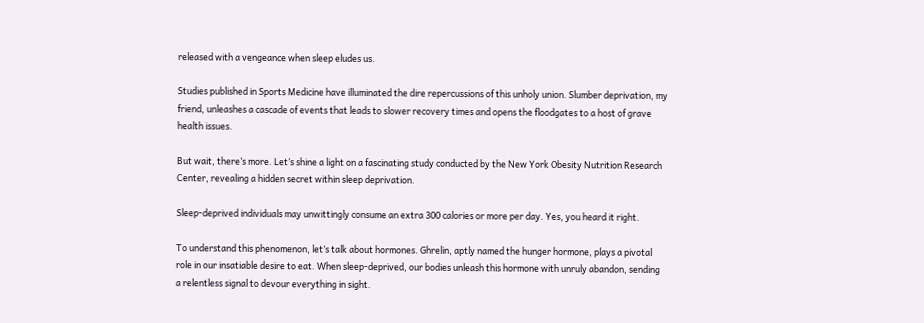released with a vengeance when sleep eludes us.

Studies published in Sports Medicine have illuminated the dire repercussions of this unholy union. Slumber deprivation, my friend, unleashes a cascade of events that leads to slower recovery times and opens the floodgates to a host of grave health issues.

But wait, there’s more. Let’s shine a light on a fascinating study conducted by the New York Obesity Nutrition Research Center, revealing a hidden secret within sleep deprivation.

Sleep-deprived individuals may unwittingly consume an extra 300 calories or more per day. Yes, you heard it right.

To understand this phenomenon, let’s talk about hormones. Ghrelin, aptly named the hunger hormone, plays a pivotal role in our insatiable desire to eat. When sleep-deprived, our bodies unleash this hormone with unruly abandon, sending a relentless signal to devour everything in sight.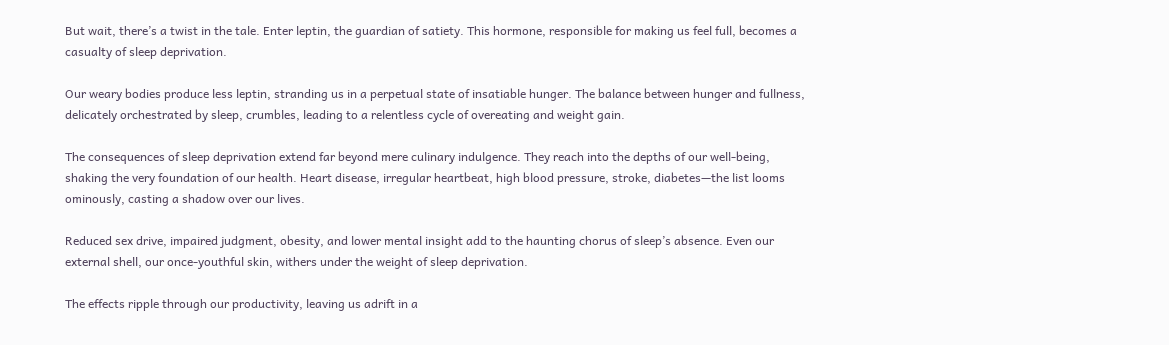But wait, there’s a twist in the tale. Enter leptin, the guardian of satiety. This hormone, responsible for making us feel full, becomes a casualty of sleep deprivation.

Our weary bodies produce less leptin, stranding us in a perpetual state of insatiable hunger. The balance between hunger and fullness, delicately orchestrated by sleep, crumbles, leading to a relentless cycle of overeating and weight gain.

The consequences of sleep deprivation extend far beyond mere culinary indulgence. They reach into the depths of our well-being, shaking the very foundation of our health. Heart disease, irregular heartbeat, high blood pressure, stroke, diabetes—the list looms ominously, casting a shadow over our lives.

Reduced sex drive, impaired judgment, obesity, and lower mental insight add to the haunting chorus of sleep’s absence. Even our external shell, our once-youthful skin, withers under the weight of sleep deprivation.

The effects ripple through our productivity, leaving us adrift in a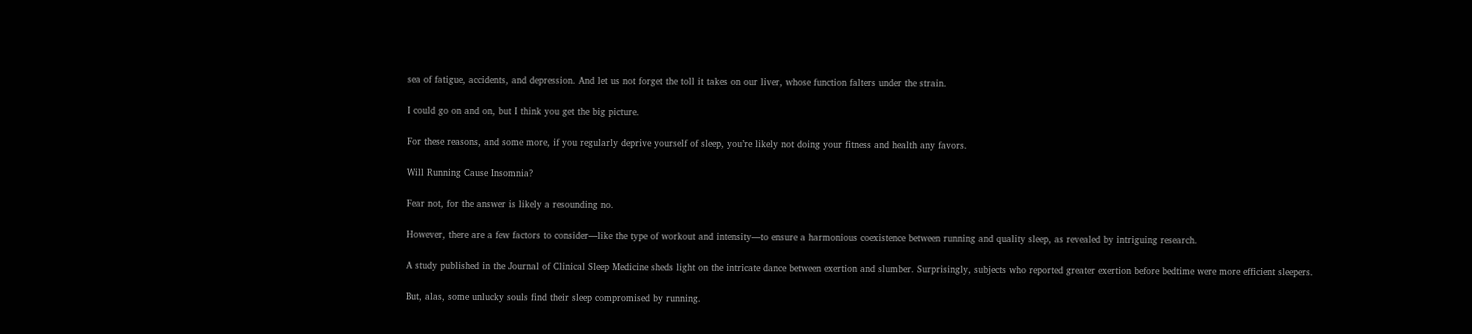sea of fatigue, accidents, and depression. And let us not forget the toll it takes on our liver, whose function falters under the strain.

I could go on and on, but I think you get the big picture.

For these reasons, and some more, if you regularly deprive yourself of sleep, you’re likely not doing your fitness and health any favors.

Will Running Cause Insomnia?

Fear not, for the answer is likely a resounding no.

However, there are a few factors to consider—like the type of workout and intensity—to ensure a harmonious coexistence between running and quality sleep, as revealed by intriguing research.

A study published in the Journal of Clinical Sleep Medicine sheds light on the intricate dance between exertion and slumber. Surprisingly, subjects who reported greater exertion before bedtime were more efficient sleepers.

But, alas, some unlucky souls find their sleep compromised by running.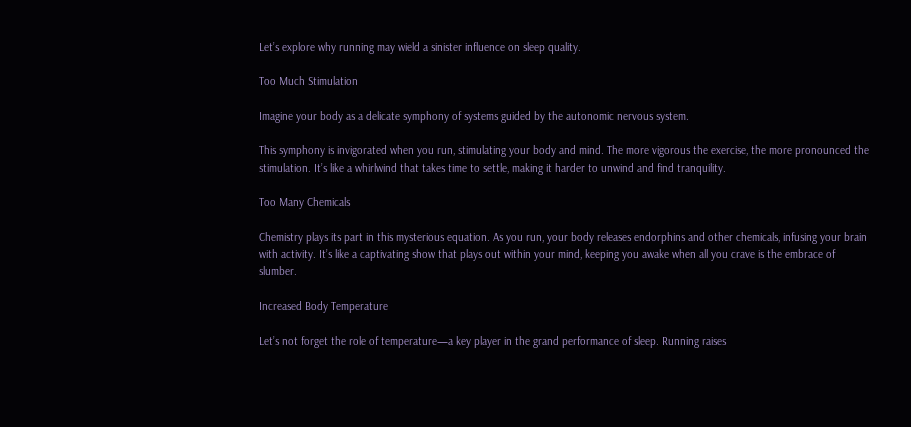Let’s explore why running may wield a sinister influence on sleep quality.

Too Much Stimulation

Imagine your body as a delicate symphony of systems guided by the autonomic nervous system.

This symphony is invigorated when you run, stimulating your body and mind. The more vigorous the exercise, the more pronounced the stimulation. It’s like a whirlwind that takes time to settle, making it harder to unwind and find tranquility.

Too Many Chemicals

Chemistry plays its part in this mysterious equation. As you run, your body releases endorphins and other chemicals, infusing your brain with activity. It’s like a captivating show that plays out within your mind, keeping you awake when all you crave is the embrace of slumber.

Increased Body Temperature

Let’s not forget the role of temperature—a key player in the grand performance of sleep. Running raises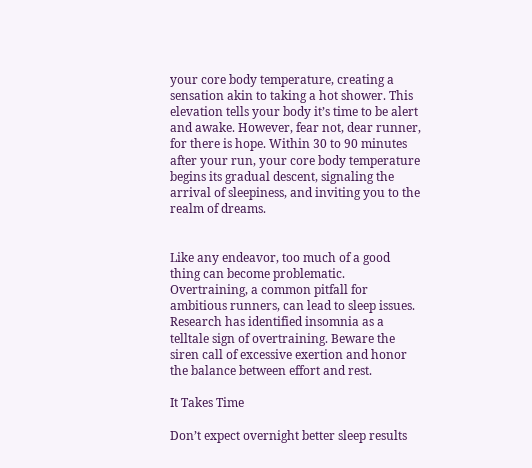your core body temperature, creating a sensation akin to taking a hot shower. This elevation tells your body it’s time to be alert and awake. However, fear not, dear runner, for there is hope. Within 30 to 90 minutes after your run, your core body temperature begins its gradual descent, signaling the arrival of sleepiness, and inviting you to the realm of dreams.


Like any endeavor, too much of a good thing can become problematic. Overtraining, a common pitfall for ambitious runners, can lead to sleep issues. Research has identified insomnia as a telltale sign of overtraining. Beware the siren call of excessive exertion and honor the balance between effort and rest.

It Takes Time

Don’t expect overnight better sleep results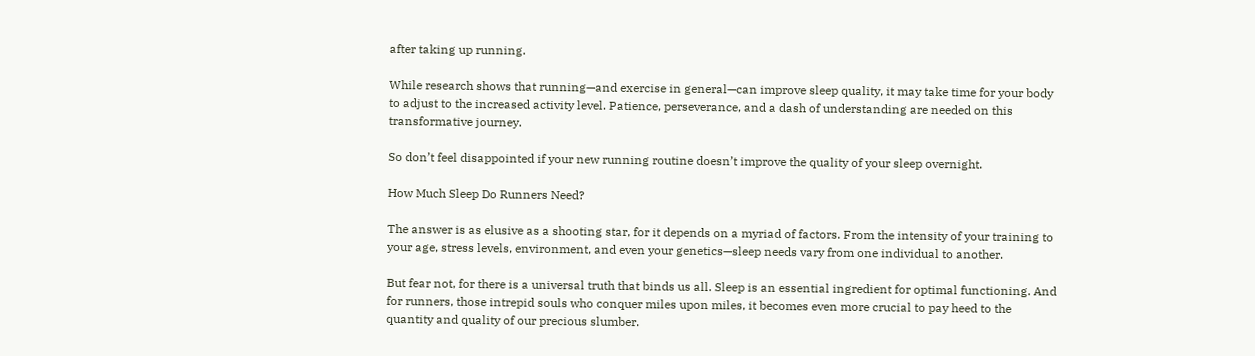after taking up running.

While research shows that running—and exercise in general—can improve sleep quality, it may take time for your body to adjust to the increased activity level. Patience, perseverance, and a dash of understanding are needed on this transformative journey.

So don’t feel disappointed if your new running routine doesn’t improve the quality of your sleep overnight.

How Much Sleep Do Runners Need?

The answer is as elusive as a shooting star, for it depends on a myriad of factors. From the intensity of your training to your age, stress levels, environment, and even your genetics—sleep needs vary from one individual to another.

But fear not, for there is a universal truth that binds us all. Sleep is an essential ingredient for optimal functioning. And for runners, those intrepid souls who conquer miles upon miles, it becomes even more crucial to pay heed to the quantity and quality of our precious slumber.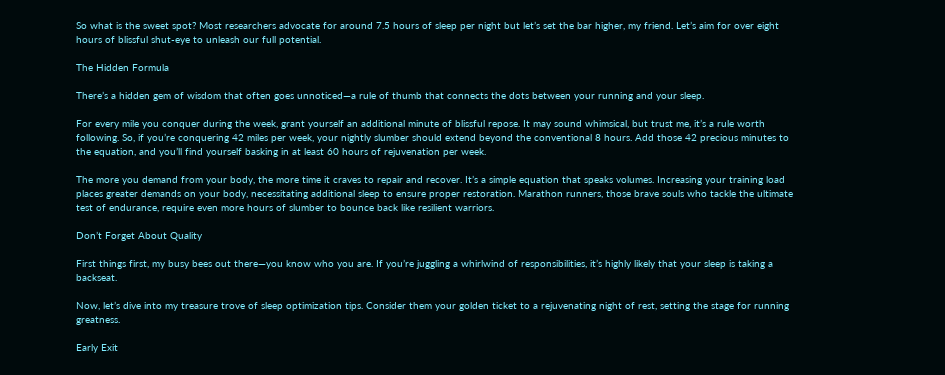So what is the sweet spot? Most researchers advocate for around 7.5 hours of sleep per night but let’s set the bar higher, my friend. Let’s aim for over eight hours of blissful shut-eye to unleash our full potential.

The Hidden Formula

There’s a hidden gem of wisdom that often goes unnoticed—a rule of thumb that connects the dots between your running and your sleep.

For every mile you conquer during the week, grant yourself an additional minute of blissful repose. It may sound whimsical, but trust me, it’s a rule worth following. So, if you’re conquering 42 miles per week, your nightly slumber should extend beyond the conventional 8 hours. Add those 42 precious minutes to the equation, and you’ll find yourself basking in at least 60 hours of rejuvenation per week.

The more you demand from your body, the more time it craves to repair and recover. It’s a simple equation that speaks volumes. Increasing your training load places greater demands on your body, necessitating additional sleep to ensure proper restoration. Marathon runners, those brave souls who tackle the ultimate test of endurance, require even more hours of slumber to bounce back like resilient warriors.

Don’t Forget About Quality

First things first, my busy bees out there—you know who you are. If you’re juggling a whirlwind of responsibilities, it’s highly likely that your sleep is taking a backseat.

Now, let’s dive into my treasure trove of sleep optimization tips. Consider them your golden ticket to a rejuvenating night of rest, setting the stage for running greatness.

Early Exit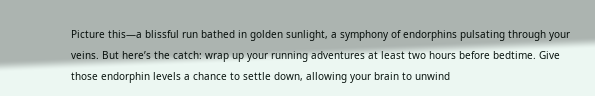Picture this—a blissful run bathed in golden sunlight, a symphony of endorphins pulsating through your veins. But here’s the catch: wrap up your running adventures at least two hours before bedtime. Give those endorphin levels a chance to settle down, allowing your brain to unwind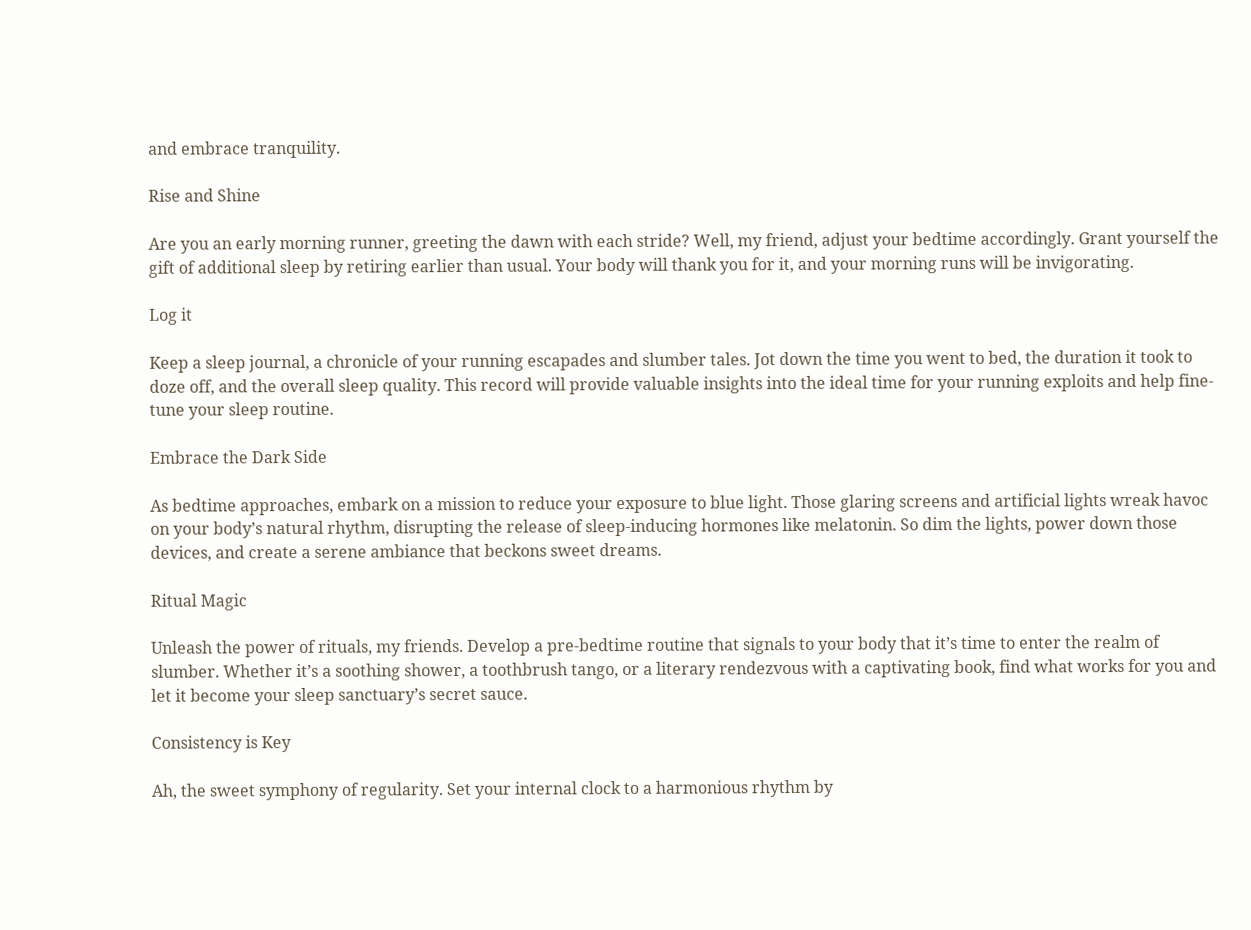and embrace tranquility.

Rise and Shine

Are you an early morning runner, greeting the dawn with each stride? Well, my friend, adjust your bedtime accordingly. Grant yourself the gift of additional sleep by retiring earlier than usual. Your body will thank you for it, and your morning runs will be invigorating.

Log it

Keep a sleep journal, a chronicle of your running escapades and slumber tales. Jot down the time you went to bed, the duration it took to doze off, and the overall sleep quality. This record will provide valuable insights into the ideal time for your running exploits and help fine-tune your sleep routine.

Embrace the Dark Side

As bedtime approaches, embark on a mission to reduce your exposure to blue light. Those glaring screens and artificial lights wreak havoc on your body’s natural rhythm, disrupting the release of sleep-inducing hormones like melatonin. So dim the lights, power down those devices, and create a serene ambiance that beckons sweet dreams.

Ritual Magic

Unleash the power of rituals, my friends. Develop a pre-bedtime routine that signals to your body that it’s time to enter the realm of slumber. Whether it’s a soothing shower, a toothbrush tango, or a literary rendezvous with a captivating book, find what works for you and let it become your sleep sanctuary’s secret sauce.

Consistency is Key

Ah, the sweet symphony of regularity. Set your internal clock to a harmonious rhythm by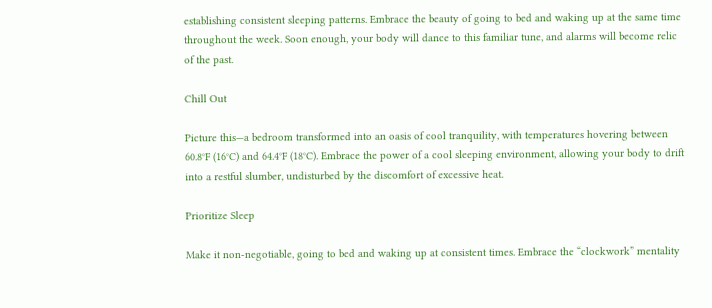establishing consistent sleeping patterns. Embrace the beauty of going to bed and waking up at the same time throughout the week. Soon enough, your body will dance to this familiar tune, and alarms will become relic of the past.

Chill Out

Picture this—a bedroom transformed into an oasis of cool tranquility, with temperatures hovering between 60.8°F (16°C) and 64.4°F (18°C). Embrace the power of a cool sleeping environment, allowing your body to drift into a restful slumber, undisturbed by the discomfort of excessive heat.

Prioritize Sleep

Make it non-negotiable, going to bed and waking up at consistent times. Embrace the “clockwork” mentality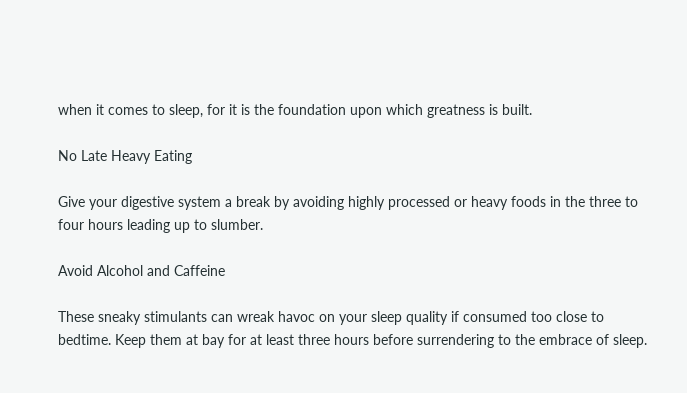when it comes to sleep, for it is the foundation upon which greatness is built.

No Late Heavy Eating

Give your digestive system a break by avoiding highly processed or heavy foods in the three to four hours leading up to slumber.

Avoid Alcohol and Caffeine

These sneaky stimulants can wreak havoc on your sleep quality if consumed too close to bedtime. Keep them at bay for at least three hours before surrendering to the embrace of sleep.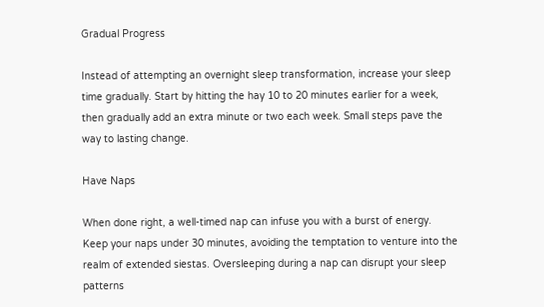Gradual Progress

Instead of attempting an overnight sleep transformation, increase your sleep time gradually. Start by hitting the hay 10 to 20 minutes earlier for a week, then gradually add an extra minute or two each week. Small steps pave the way to lasting change.

Have Naps

When done right, a well-timed nap can infuse you with a burst of energy. Keep your naps under 30 minutes, avoiding the temptation to venture into the realm of extended siestas. Oversleeping during a nap can disrupt your sleep patterns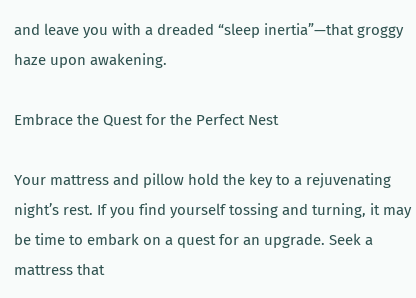and leave you with a dreaded “sleep inertia”—that groggy haze upon awakening.

Embrace the Quest for the Perfect Nest

Your mattress and pillow hold the key to a rejuvenating night’s rest. If you find yourself tossing and turning, it may be time to embark on a quest for an upgrade. Seek a mattress that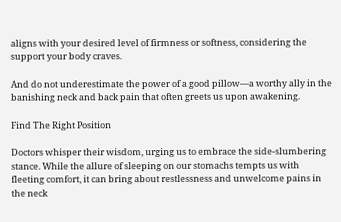aligns with your desired level of firmness or softness, considering the support your body craves.

And do not underestimate the power of a good pillow—a worthy ally in the banishing neck and back pain that often greets us upon awakening.

Find The Right Position

Doctors whisper their wisdom, urging us to embrace the side-slumbering stance. While the allure of sleeping on our stomachs tempts us with fleeting comfort, it can bring about restlessness and unwelcome pains in the neck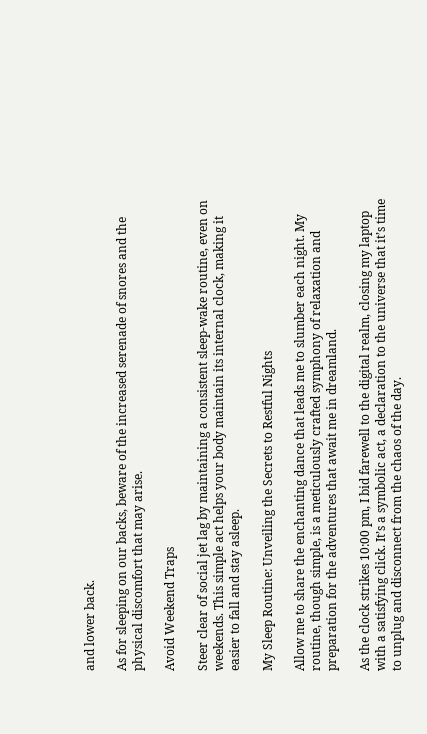and lower back.

As for sleeping on our backs, beware of the increased serenade of snores and the physical discomfort that may arise.

Avoid Weekend Traps

Steer clear of social jet lag by maintaining a consistent sleep-wake routine, even on weekends. This simple act helps your body maintain its internal clock, making it easier to fall and stay asleep.

My Sleep Routine: Unveiling the Secrets to Restful Nights

Allow me to share the enchanting dance that leads me to slumber each night. My routine, though simple, is a meticulously crafted symphony of relaxation and preparation for the adventures that await me in dreamland.

As the clock strikes 10:00 pm, I bid farewell to the digital realm, closing my laptop with a satisfying click. It’s a symbolic act, a declaration to the universe that it’s time to unplug and disconnect from the chaos of the day.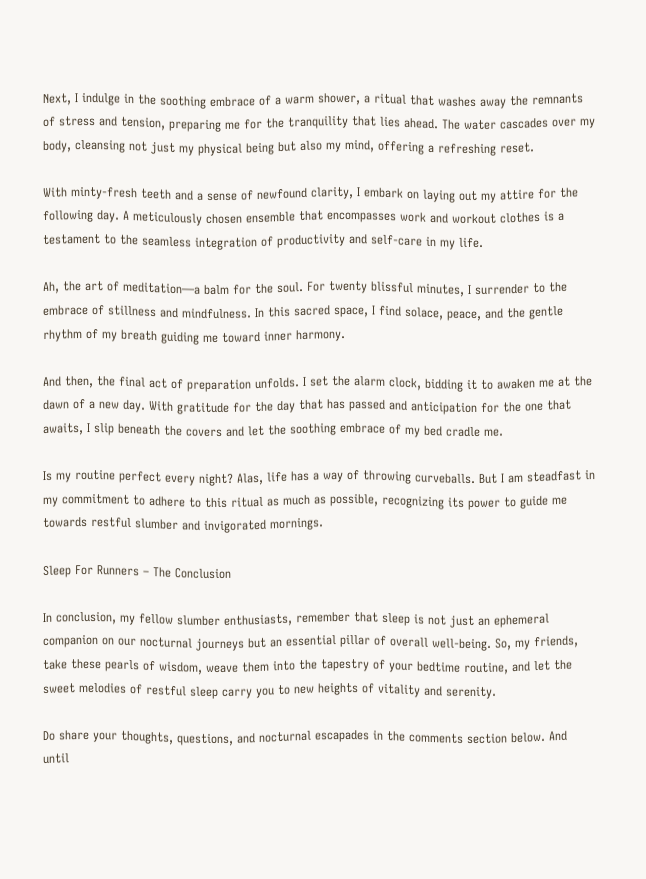Next, I indulge in the soothing embrace of a warm shower, a ritual that washes away the remnants of stress and tension, preparing me for the tranquility that lies ahead. The water cascades over my body, cleansing not just my physical being but also my mind, offering a refreshing reset.

With minty-fresh teeth and a sense of newfound clarity, I embark on laying out my attire for the following day. A meticulously chosen ensemble that encompasses work and workout clothes is a testament to the seamless integration of productivity and self-care in my life.

Ah, the art of meditation—a balm for the soul. For twenty blissful minutes, I surrender to the embrace of stillness and mindfulness. In this sacred space, I find solace, peace, and the gentle rhythm of my breath guiding me toward inner harmony.

And then, the final act of preparation unfolds. I set the alarm clock, bidding it to awaken me at the dawn of a new day. With gratitude for the day that has passed and anticipation for the one that awaits, I slip beneath the covers and let the soothing embrace of my bed cradle me.

Is my routine perfect every night? Alas, life has a way of throwing curveballs. But I am steadfast in my commitment to adhere to this ritual as much as possible, recognizing its power to guide me towards restful slumber and invigorated mornings.

Sleep For Runners – The Conclusion

In conclusion, my fellow slumber enthusiasts, remember that sleep is not just an ephemeral companion on our nocturnal journeys but an essential pillar of overall well-being. So, my friends, take these pearls of wisdom, weave them into the tapestry of your bedtime routine, and let the sweet melodies of restful sleep carry you to new heights of vitality and serenity.

Do share your thoughts, questions, and nocturnal escapades in the comments section below. And until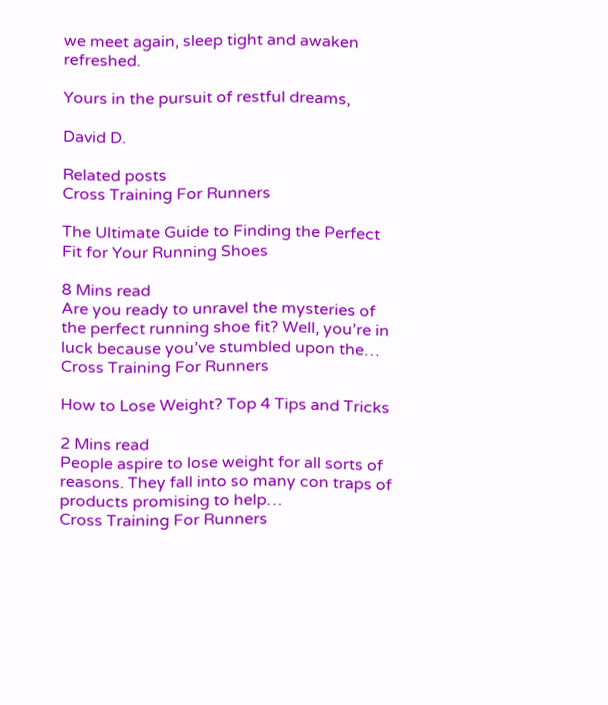we meet again, sleep tight and awaken refreshed.

Yours in the pursuit of restful dreams,

David D.

Related posts
Cross Training For Runners

The Ultimate Guide to Finding the Perfect Fit for Your Running Shoes

8 Mins read
Are you ready to unravel the mysteries of the perfect running shoe fit? Well, you’re in luck because you’ve stumbled upon the…
Cross Training For Runners

How to Lose Weight? Top 4 Tips and Tricks

2 Mins read
People aspire to lose weight for all sorts of reasons. They fall into so many con traps of products promising to help…
Cross Training For Runners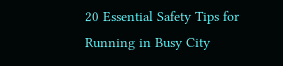20 Essential Safety Tips for Running in Busy City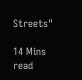Streets"

14 Mins read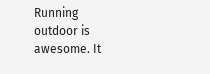Running outdoor is awesome. It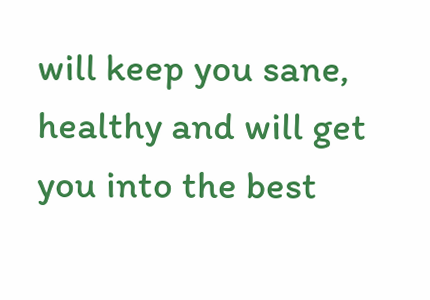will keep you sane, healthy and will get you into the best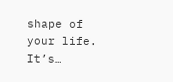shape of your life. It’s…